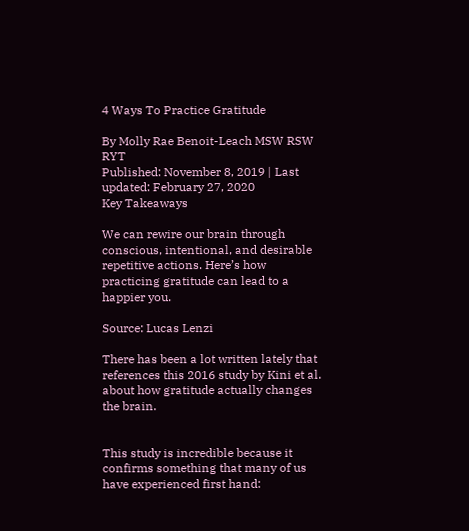4 Ways To Practice Gratitude

By Molly Rae Benoit-Leach MSW RSW RYT
Published: November 8, 2019 | Last updated: February 27, 2020
Key Takeaways

We can rewire our brain through conscious, intentional, and desirable repetitive actions. Here’s how practicing gratitude can lead to a happier you.

Source: Lucas Lenzi

There has been a lot written lately that references this 2016 study by Kini et al. about how gratitude actually changes the brain.


This study is incredible because it confirms something that many of us have experienced first hand: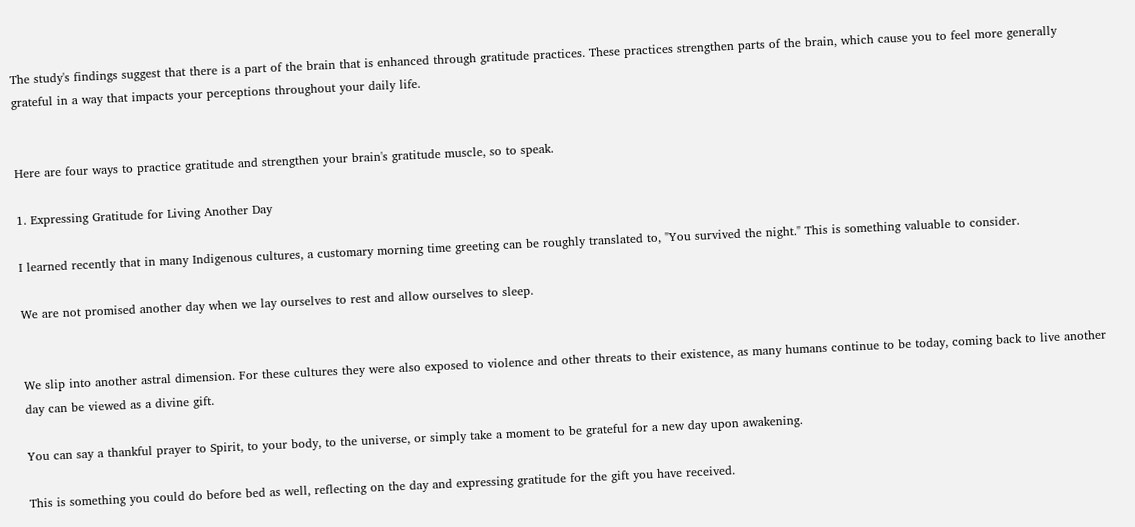The study's findings suggest that there is a part of the brain that is enhanced through gratitude practices. These practices strengthen parts of the brain, which cause you to feel more generally grateful in a way that impacts your perceptions throughout your daily life.


Here are four ways to practice gratitude and strengthen your brain's gratitude muscle, so to speak.

1. Expressing Gratitude for Living Another Day

I learned recently that in many Indigenous cultures, a customary morning time greeting can be roughly translated to, "You survived the night." This is something valuable to consider.

We are not promised another day when we lay ourselves to rest and allow ourselves to sleep.


We slip into another astral dimension. For these cultures they were also exposed to violence and other threats to their existence, as many humans continue to be today, coming back to live another day can be viewed as a divine gift.

You can say a thankful prayer to Spirit, to your body, to the universe, or simply take a moment to be grateful for a new day upon awakening.

This is something you could do before bed as well, reflecting on the day and expressing gratitude for the gift you have received.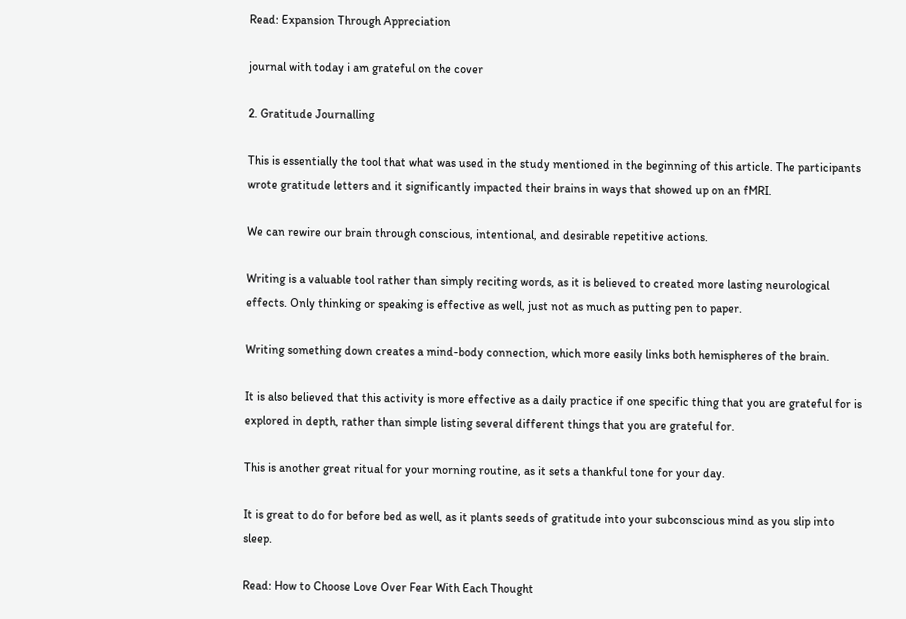Read: Expansion Through Appreciation

journal with today i am grateful on the cover

2. Gratitude Journalling

This is essentially the tool that what was used in the study mentioned in the beginning of this article. The participants wrote gratitude letters and it significantly impacted their brains in ways that showed up on an fMRI.

We can rewire our brain through conscious, intentional, and desirable repetitive actions.

Writing is a valuable tool rather than simply reciting words, as it is believed to created more lasting neurological effects. Only thinking or speaking is effective as well, just not as much as putting pen to paper.

Writing something down creates a mind-body connection, which more easily links both hemispheres of the brain.

It is also believed that this activity is more effective as a daily practice if one specific thing that you are grateful for is explored in depth, rather than simple listing several different things that you are grateful for.

This is another great ritual for your morning routine, as it sets a thankful tone for your day.

It is great to do for before bed as well, as it plants seeds of gratitude into your subconscious mind as you slip into sleep.

Read: How to Choose Love Over Fear With Each Thought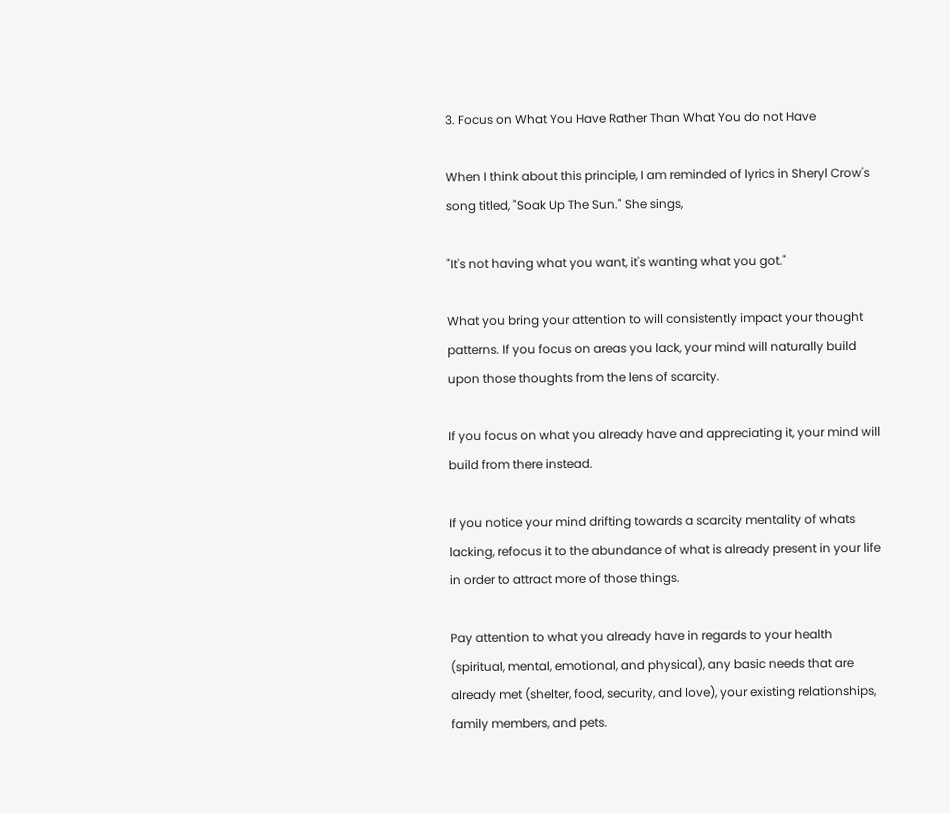3. Focus on What You Have Rather Than What You do not Have

When I think about this principle, I am reminded of lyrics in Sheryl Crow's song titled, "Soak Up The Sun." She sings,

"It's not having what you want, it's wanting what you got."

What you bring your attention to will consistently impact your thought patterns. If you focus on areas you lack, your mind will naturally build upon those thoughts from the lens of scarcity.

If you focus on what you already have and appreciating it, your mind will build from there instead.

If you notice your mind drifting towards a scarcity mentality of whats lacking, refocus it to the abundance of what is already present in your life in order to attract more of those things.

Pay attention to what you already have in regards to your health (spiritual, mental, emotional, and physical), any basic needs that are already met (shelter, food, security, and love), your existing relationships, family members, and pets.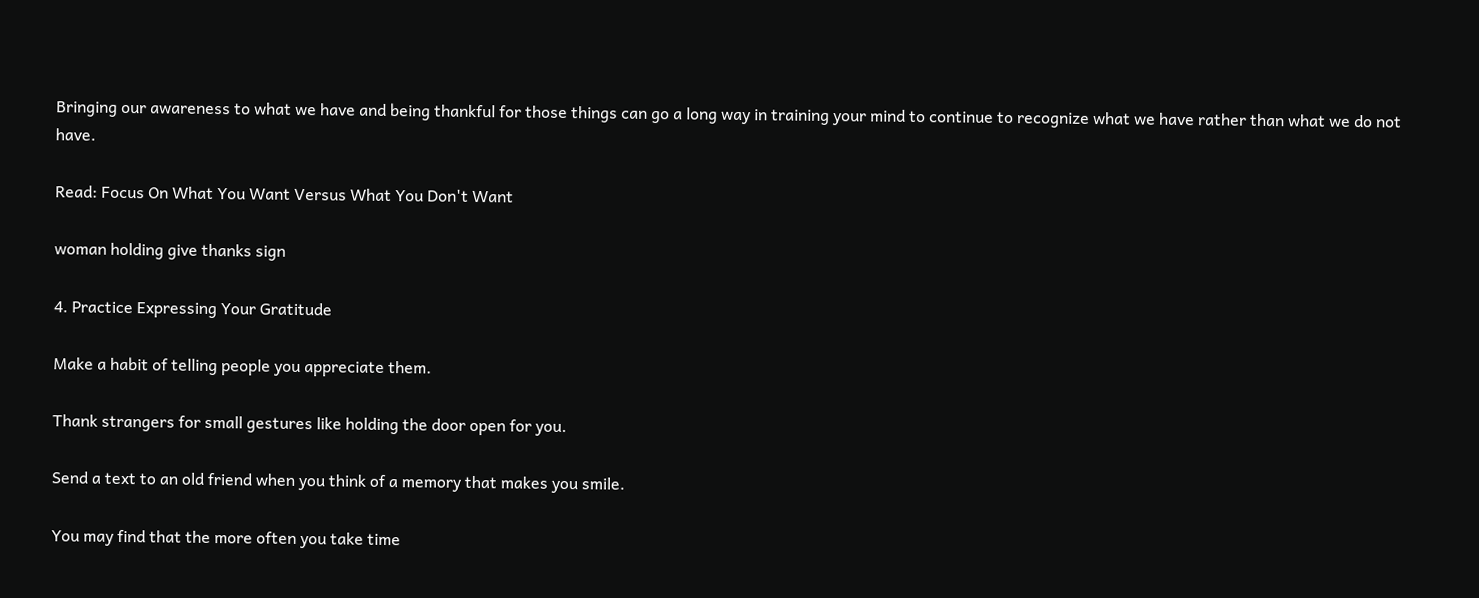Bringing our awareness to what we have and being thankful for those things can go a long way in training your mind to continue to recognize what we have rather than what we do not have.

Read: Focus On What You Want Versus What You Don't Want

woman holding give thanks sign

4. Practice Expressing Your Gratitude

Make a habit of telling people you appreciate them.

Thank strangers for small gestures like holding the door open for you.

Send a text to an old friend when you think of a memory that makes you smile.

You may find that the more often you take time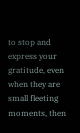to stop and express your gratitude, even when they are small fleeting moments, then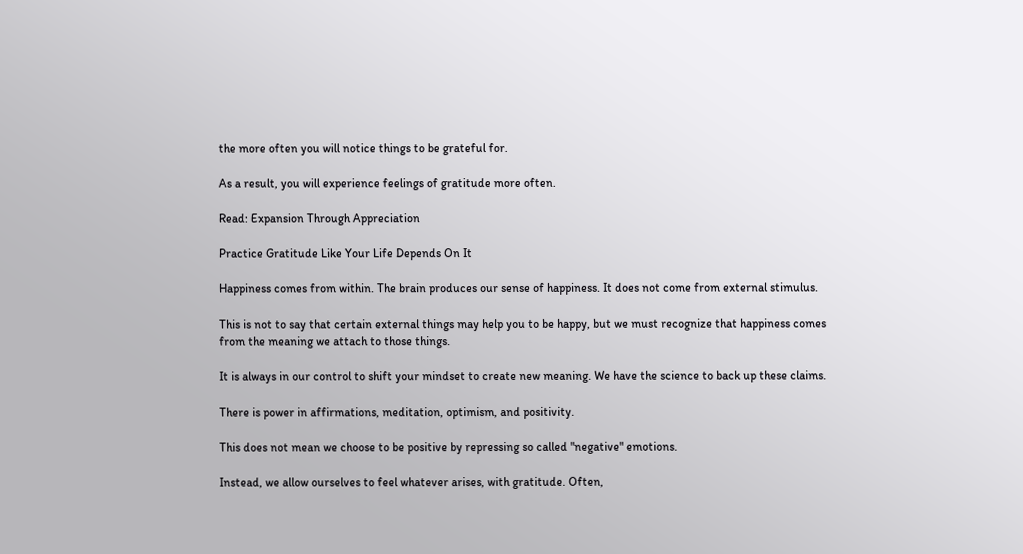the more often you will notice things to be grateful for.

As a result, you will experience feelings of gratitude more often.

Read: Expansion Through Appreciation

Practice Gratitude Like Your Life Depends On It

Happiness comes from within. The brain produces our sense of happiness. It does not come from external stimulus.

This is not to say that certain external things may help you to be happy, but we must recognize that happiness comes from the meaning we attach to those things.

It is always in our control to shift your mindset to create new meaning. We have the science to back up these claims.

There is power in affirmations, meditation, optimism, and positivity.

This does not mean we choose to be positive by repressing so called "negative" emotions.

Instead, we allow ourselves to feel whatever arises, with gratitude. Often,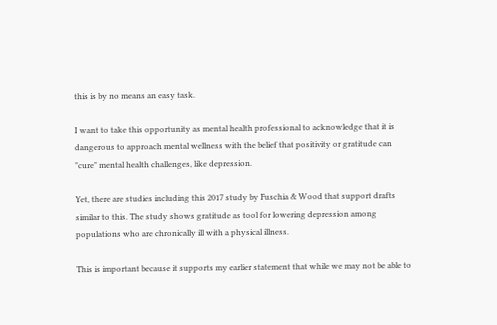this is by no means an easy task.

I want to take this opportunity as mental health professional to acknowledge that it is dangerous to approach mental wellness with the belief that positivity or gratitude can "cure" mental health challenges, like depression.

Yet, there are studies including this 2017 study by Fuschia & Wood that support drafts similar to this. The study shows gratitude as tool for lowering depression among populations who are chronically ill with a physical illness.

This is important because it supports my earlier statement that while we may not be able to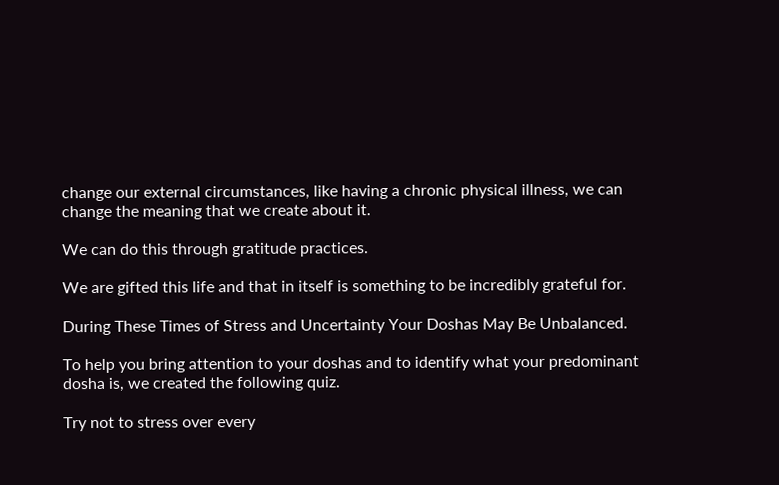change our external circumstances, like having a chronic physical illness, we can change the meaning that we create about it.

We can do this through gratitude practices.

We are gifted this life and that in itself is something to be incredibly grateful for.

During These Times of Stress and Uncertainty Your Doshas May Be Unbalanced.

To help you bring attention to your doshas and to identify what your predominant dosha is, we created the following quiz.

Try not to stress over every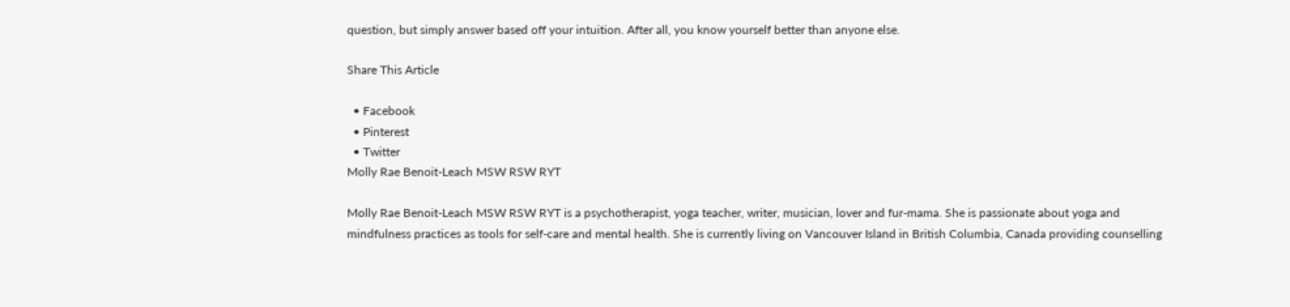question, but simply answer based off your intuition. After all, you know yourself better than anyone else.

Share This Article

  • Facebook
  • Pinterest
  • Twitter
Molly Rae Benoit-Leach MSW RSW RYT

Molly Rae Benoit-Leach MSW RSW RYT is a psychotherapist, yoga teacher, writer, musician, lover and fur-mama. She is passionate about yoga and mindfulness practices as tools for self-care and mental health. She is currently living on Vancouver Island in British Columbia, Canada providing counselling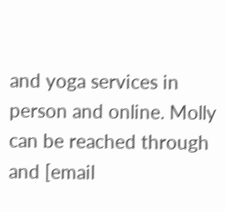and yoga services in person and online. Molly can be reached through and [email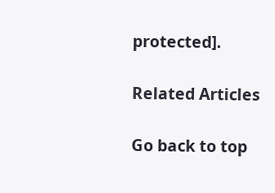protected].

Related Articles

Go back to top